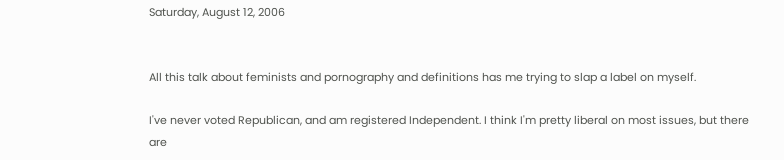Saturday, August 12, 2006


All this talk about feminists and pornography and definitions has me trying to slap a label on myself.

I've never voted Republican, and am registered Independent. I think I'm pretty liberal on most issues, but there are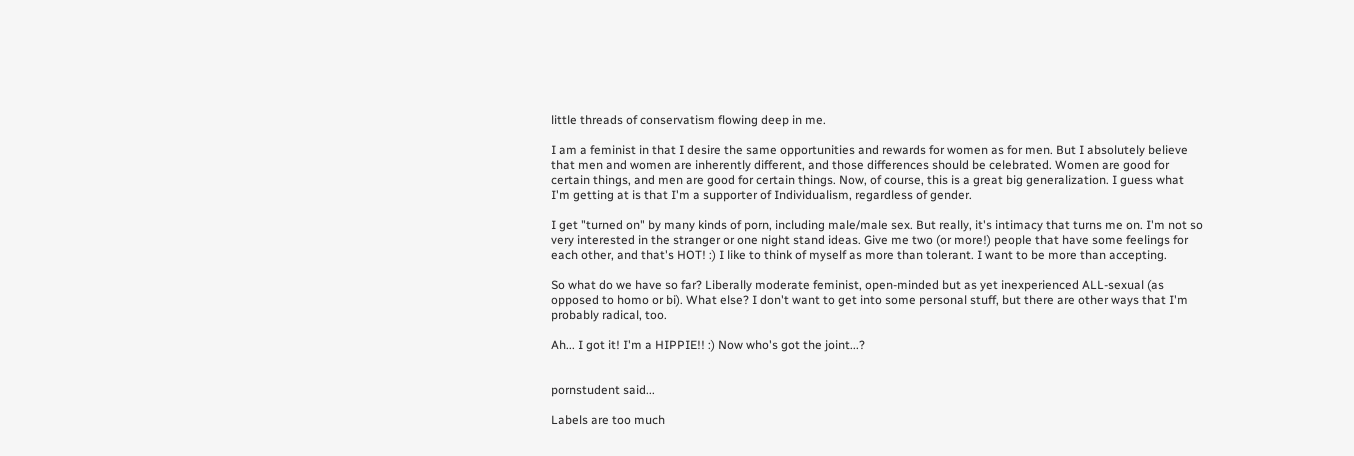little threads of conservatism flowing deep in me.

I am a feminist in that I desire the same opportunities and rewards for women as for men. But I absolutely believe that men and women are inherently different, and those differences should be celebrated. Women are good for certain things, and men are good for certain things. Now, of course, this is a great big generalization. I guess what I'm getting at is that I'm a supporter of Individualism, regardless of gender.

I get "turned on" by many kinds of porn, including male/male sex. But really, it's intimacy that turns me on. I'm not so very interested in the stranger or one night stand ideas. Give me two (or more!) people that have some feelings for each other, and that's HOT! :) I like to think of myself as more than tolerant. I want to be more than accepting.

So what do we have so far? Liberally moderate feminist, open-minded but as yet inexperienced ALL-sexual (as opposed to homo or bi). What else? I don't want to get into some personal stuff, but there are other ways that I'm probably radical, too.

Ah... I got it! I'm a HIPPIE!! :) Now who's got the joint...?


pornstudent said...

Labels are too much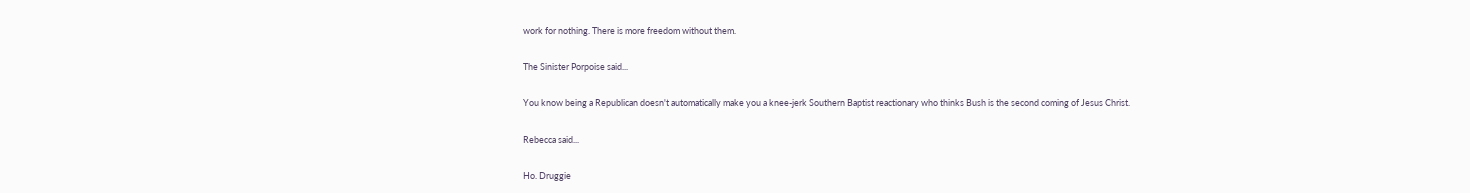work for nothing. There is more freedom without them.

The Sinister Porpoise said...

You know being a Republican doesn't automatically make you a knee-jerk Southern Baptist reactionary who thinks Bush is the second coming of Jesus Christ.

Rebecca said...

Ho. Druggie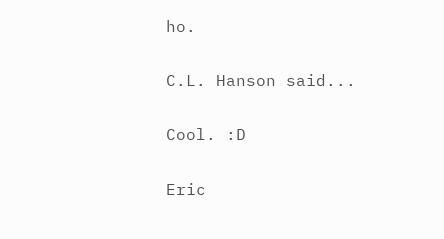ho.

C.L. Hanson said...

Cool. :D

Eric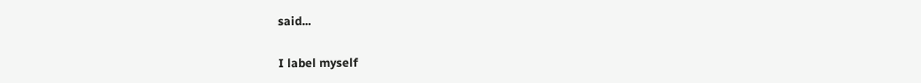said...

I label myself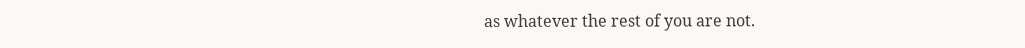as whatever the rest of you are not.